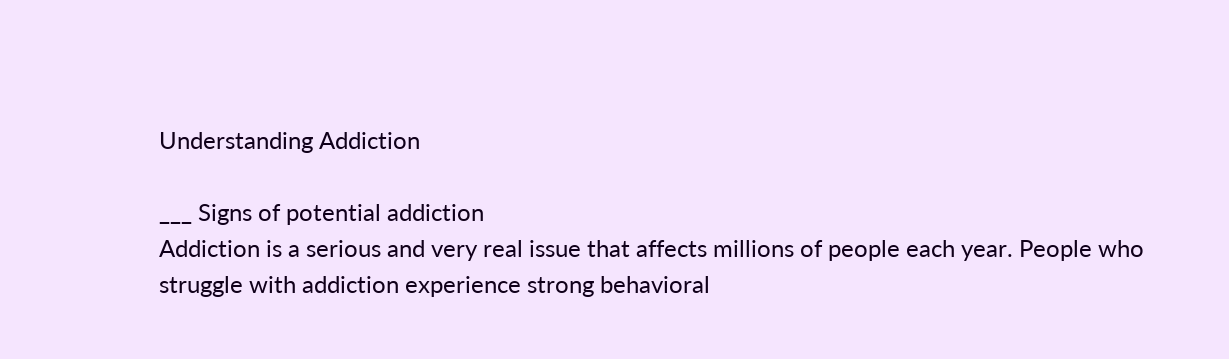Understanding Addiction

___ Signs of potential addiction
Addiction is a serious and very real issue that affects millions of people each year. People who struggle with addiction experience strong behavioral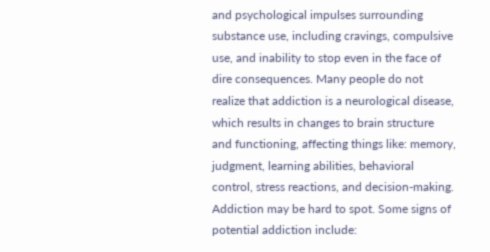and psychological impulses surrounding substance use, including cravings, compulsive use, and inability to stop even in the face of dire consequences. Many people do not realize that addiction is a neurological disease, which results in changes to brain structure and functioning, affecting things like: memory, judgment, learning abilities, behavioral control, stress reactions, and decision-making. Addiction may be hard to spot. Some signs of potential addiction include: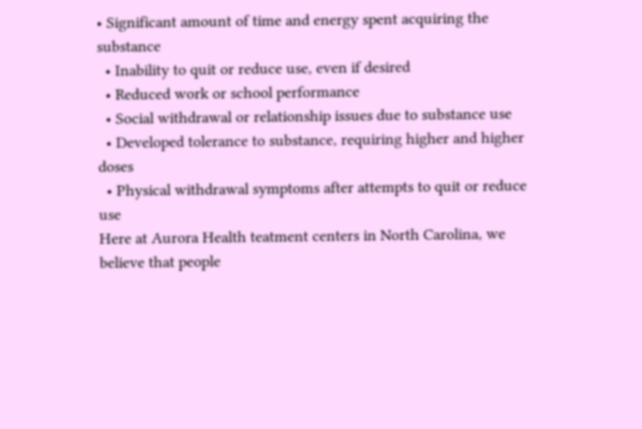• Significant amount of time and energy spent acquiring the substance
  • Inability to quit or reduce use, even if desired
  • Reduced work or school performance
  • Social withdrawal or relationship issues due to substance use
  • Developed tolerance to substance, requiring higher and higher doses
  • Physical withdrawal symptoms after attempts to quit or reduce use
Here at Aurora Health teatment centers in North Carolina, we believe that people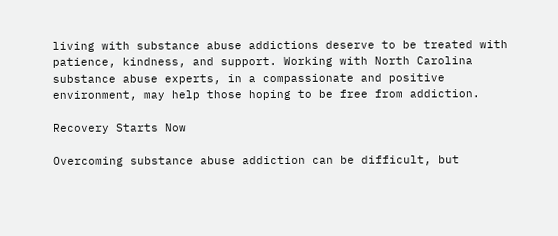living with substance abuse addictions deserve to be treated with patience, kindness, and support. Working with North Carolina substance abuse experts, in a compassionate and positive environment, may help those hoping to be free from addiction.

Recovery Starts Now

Overcoming substance abuse addiction can be difficult, but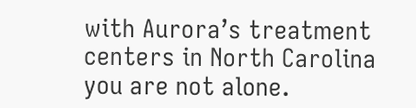with Aurora’s treatment centers in North Carolina you are not alone.